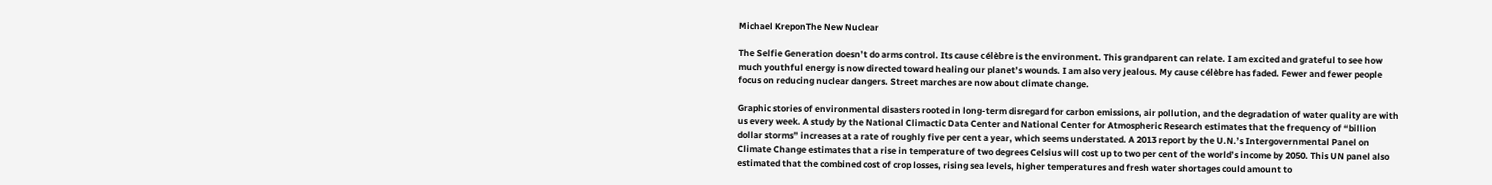Michael KreponThe New Nuclear

The Selfie Generation doesn’t do arms control. Its cause célèbre is the environment. This grandparent can relate. I am excited and grateful to see how much youthful energy is now directed toward healing our planet’s wounds. I am also very jealous. My cause célèbre has faded. Fewer and fewer people focus on reducing nuclear dangers. Street marches are now about climate change.

Graphic stories of environmental disasters rooted in long-term disregard for carbon emissions, air pollution, and the degradation of water quality are with us every week. A study by the National Climactic Data Center and National Center for Atmospheric Research estimates that the frequency of “billion dollar storms” increases at a rate of roughly five per cent a year, which seems understated. A 2013 report by the U.N.’s Intergovernmental Panel on Climate Change estimates that a rise in temperature of two degrees Celsius will cost up to two per cent of the world’s income by 2050. This UN panel also estimated that the combined cost of crop losses, rising sea levels, higher temperatures and fresh water shortages could amount to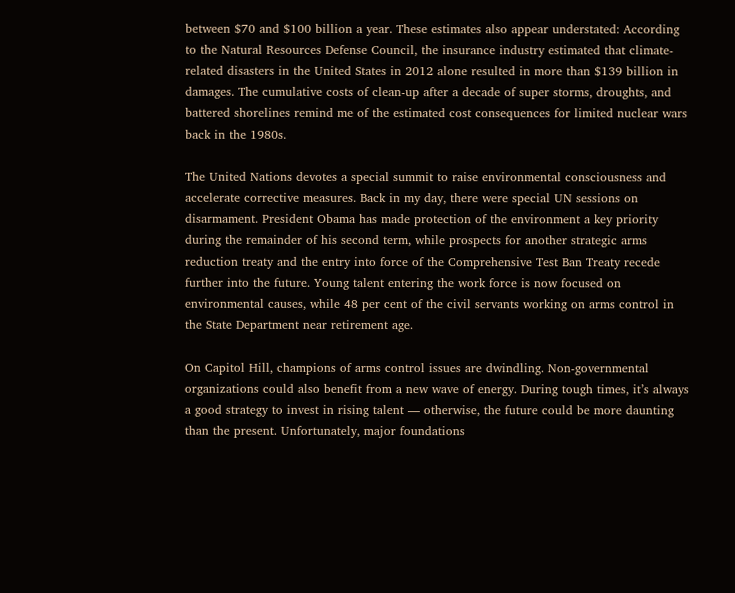between $70 and $100 billion a year. These estimates also appear understated: According to the Natural Resources Defense Council, the insurance industry estimated that climate-related disasters in the United States in 2012 alone resulted in more than $139 billion in damages. The cumulative costs of clean-up after a decade of super storms, droughts, and battered shorelines remind me of the estimated cost consequences for limited nuclear wars back in the 1980s.

The United Nations devotes a special summit to raise environmental consciousness and accelerate corrective measures. Back in my day, there were special UN sessions on disarmament. President Obama has made protection of the environment a key priority during the remainder of his second term, while prospects for another strategic arms reduction treaty and the entry into force of the Comprehensive Test Ban Treaty recede further into the future. Young talent entering the work force is now focused on environmental causes, while 48 per cent of the civil servants working on arms control in the State Department near retirement age.

On Capitol Hill, champions of arms control issues are dwindling. Non-governmental organizations could also benefit from a new wave of energy. During tough times, it’s always a good strategy to invest in rising talent — otherwise, the future could be more daunting than the present. Unfortunately, major foundations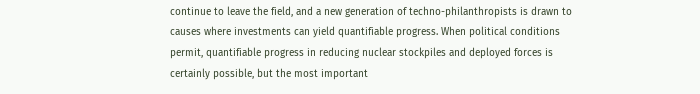continue to leave the field, and a new generation of techno-philanthropists is drawn to causes where investments can yield quantifiable progress. When political conditions permit, quantifiable progress in reducing nuclear stockpiles and deployed forces is certainly possible, but the most important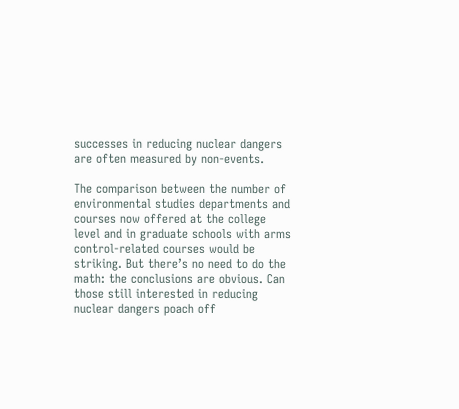successes in reducing nuclear dangers are often measured by non-events.

The comparison between the number of environmental studies departments and courses now offered at the college level and in graduate schools with arms control-related courses would be striking. But there’s no need to do the math: the conclusions are obvious. Can those still interested in reducing nuclear dangers poach off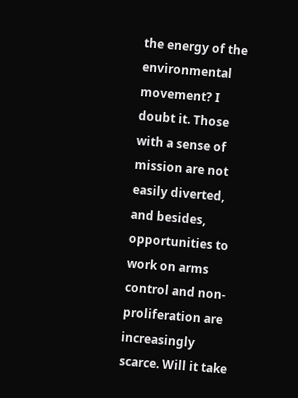the energy of the environmental movement? I doubt it. Those with a sense of mission are not easily diverted, and besides, opportunities to work on arms control and non-proliferation are increasingly scarce. Will it take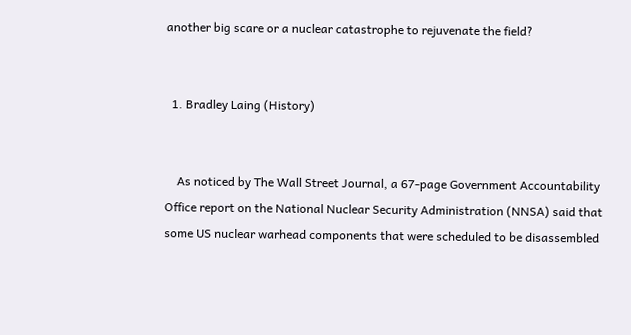another big scare or a nuclear catastrophe to rejuvenate the field?


  1. Bradley Laing (History)


    As noticed by The Wall Street Journal, a 67-page Government Accountability Office report on the National Nuclear Security Administration (NNSA) said that some US nuclear warhead components that were scheduled to be disassembled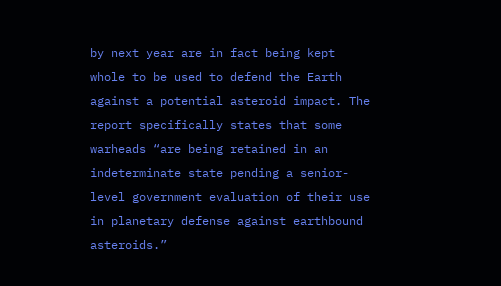by next year are in fact being kept whole to be used to defend the Earth against a potential asteroid impact. The report specifically states that some warheads “are being retained in an indeterminate state pending a senior-level government evaluation of their use in planetary defense against earthbound asteroids.”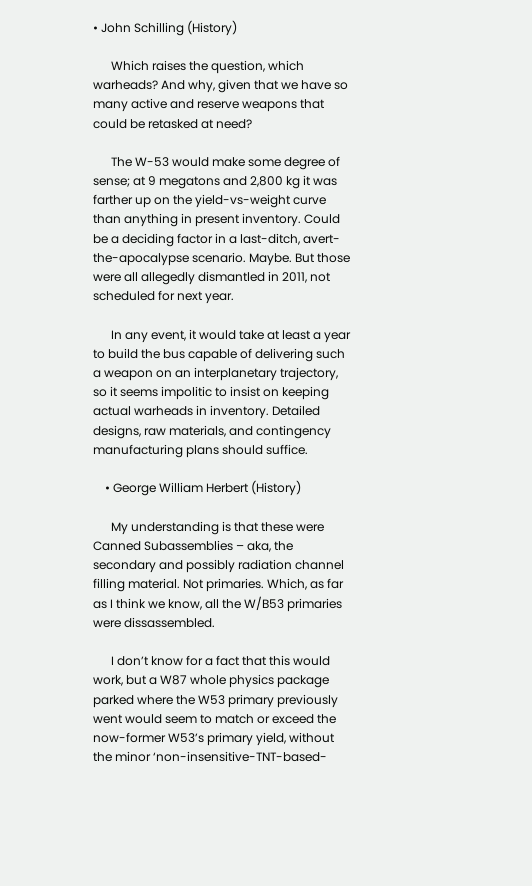• John Schilling (History)

      Which raises the question, which warheads? And why, given that we have so many active and reserve weapons that could be retasked at need?

      The W-53 would make some degree of sense; at 9 megatons and 2,800 kg it was farther up on the yield-vs-weight curve than anything in present inventory. Could be a deciding factor in a last-ditch, avert-the-apocalypse scenario. Maybe. But those were all allegedly dismantled in 2011, not scheduled for next year.

      In any event, it would take at least a year to build the bus capable of delivering such a weapon on an interplanetary trajectory, so it seems impolitic to insist on keeping actual warheads in inventory. Detailed designs, raw materials, and contingency manufacturing plans should suffice.

    • George William Herbert (History)

      My understanding is that these were Canned Subassemblies – aka, the secondary and possibly radiation channel filling material. Not primaries. Which, as far as I think we know, all the W/B53 primaries were dissassembled.

      I don’t know for a fact that this would work, but a W87 whole physics package parked where the W53 primary previously went would seem to match or exceed the now-former W53’s primary yield, without the minor ‘non-insensitive-TNT-based-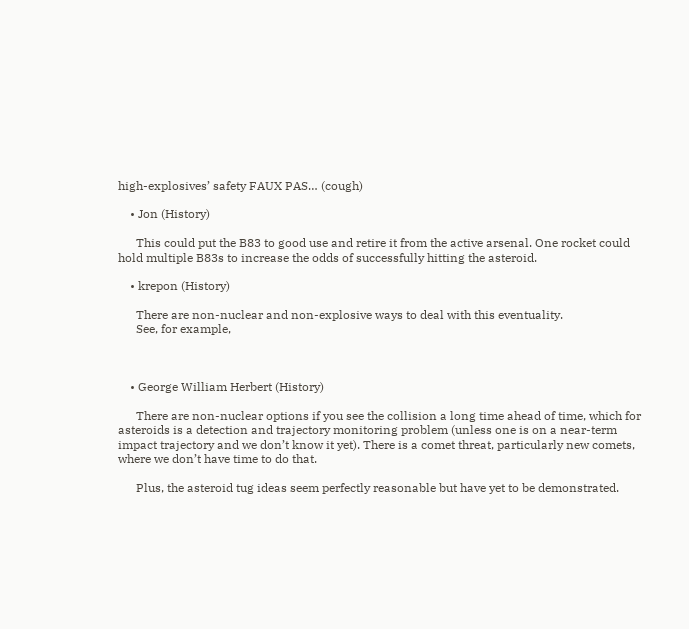high-explosives’ safety FAUX PAS… (cough)

    • Jon (History)

      This could put the B83 to good use and retire it from the active arsenal. One rocket could hold multiple B83s to increase the odds of successfully hitting the asteroid.

    • krepon (History)

      There are non-nuclear and non-explosive ways to deal with this eventuality.
      See, for example,



    • George William Herbert (History)

      There are non-nuclear options if you see the collision a long time ahead of time, which for asteroids is a detection and trajectory monitoring problem (unless one is on a near-term impact trajectory and we don’t know it yet). There is a comet threat, particularly new comets, where we don’t have time to do that.

      Plus, the asteroid tug ideas seem perfectly reasonable but have yet to be demonstrated.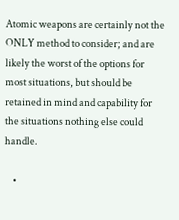Atomic weapons are certainly not the ONLY method to consider; and are likely the worst of the options for most situations, but should be retained in mind and capability for the situations nothing else could handle.

    •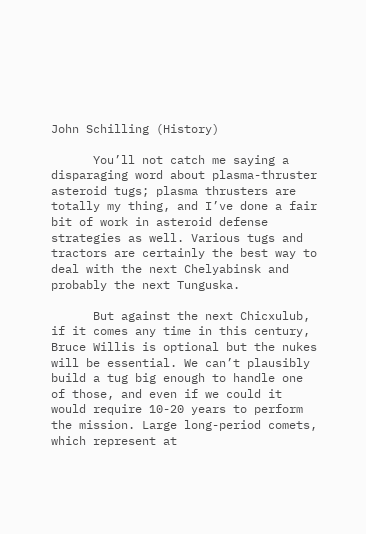John Schilling (History)

      You’ll not catch me saying a disparaging word about plasma-thruster asteroid tugs; plasma thrusters are totally my thing, and I’ve done a fair bit of work in asteroid defense strategies as well. Various tugs and tractors are certainly the best way to deal with the next Chelyabinsk and probably the next Tunguska.

      But against the next Chicxulub, if it comes any time in this century, Bruce Willis is optional but the nukes will be essential. We can’t plausibly build a tug big enough to handle one of those, and even if we could it would require 10-20 years to perform the mission. Large long-period comets, which represent at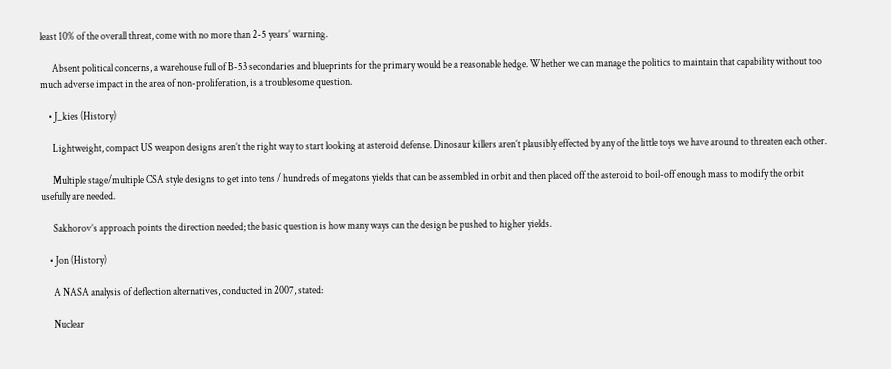least 10% of the overall threat, come with no more than 2-5 years’ warning.

      Absent political concerns, a warehouse full of B-53 secondaries and blueprints for the primary would be a reasonable hedge. Whether we can manage the politics to maintain that capability without too much adverse impact in the area of non-proliferation, is a troublesome question.

    • J_kies (History)

      Lightweight, compact US weapon designs aren’t the right way to start looking at asteroid defense. Dinosaur killers aren’t plausibly effected by any of the little toys we have around to threaten each other.

      Multiple stage/multiple CSA style designs to get into tens / hundreds of megatons yields that can be assembled in orbit and then placed off the asteroid to boil-off enough mass to modify the orbit usefully are needed.

      Sakhorov’s approach points the direction needed; the basic question is how many ways can the design be pushed to higher yields.

    • Jon (History)

      A NASA analysis of deflection alternatives, conducted in 2007, stated:

      Nuclear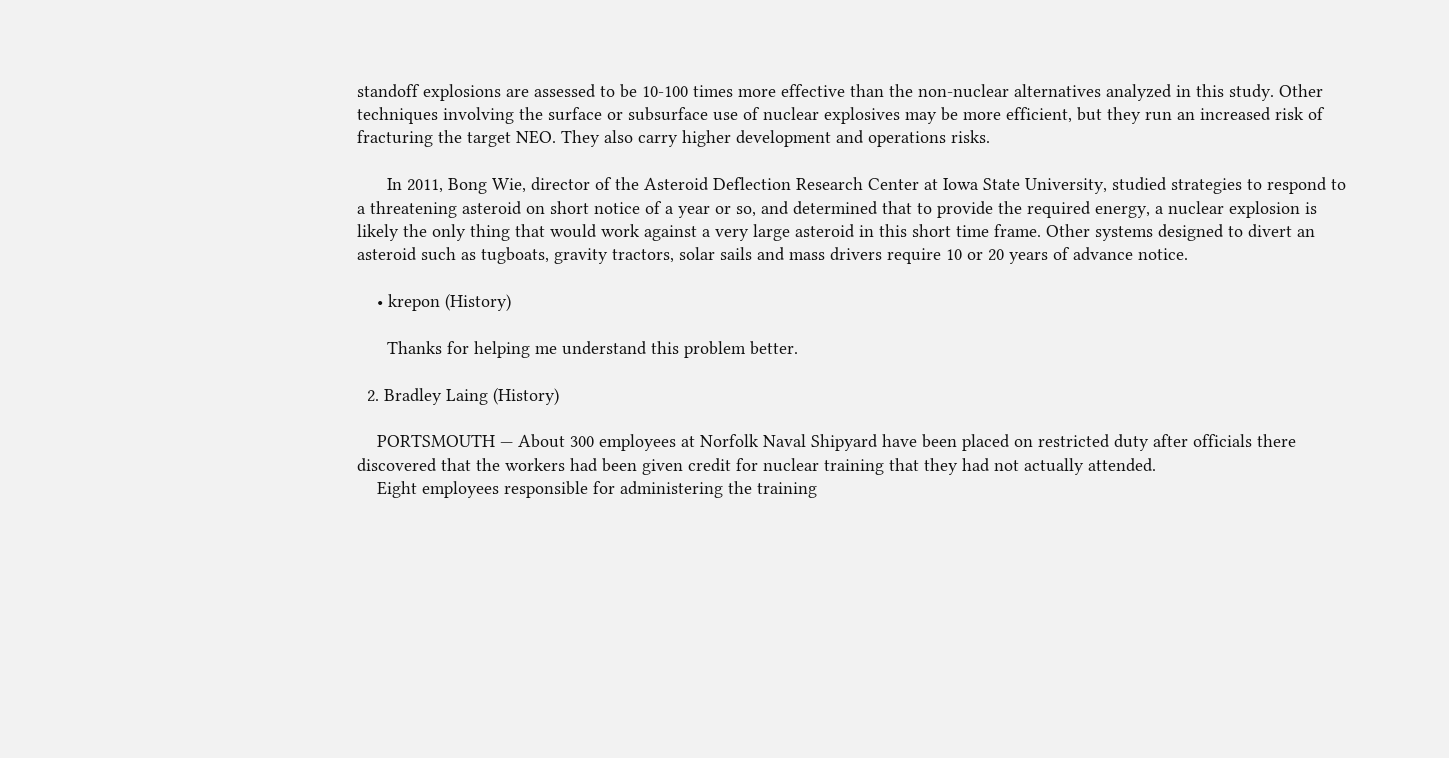standoff explosions are assessed to be 10-100 times more effective than the non-nuclear alternatives analyzed in this study. Other techniques involving the surface or subsurface use of nuclear explosives may be more efficient, but they run an increased risk of fracturing the target NEO. They also carry higher development and operations risks.

      In 2011, Bong Wie, director of the Asteroid Deflection Research Center at Iowa State University, studied strategies to respond to a threatening asteroid on short notice of a year or so, and determined that to provide the required energy, a nuclear explosion is likely the only thing that would work against a very large asteroid in this short time frame. Other systems designed to divert an asteroid such as tugboats, gravity tractors, solar sails and mass drivers require 10 or 20 years of advance notice.

    • krepon (History)

      Thanks for helping me understand this problem better.

  2. Bradley Laing (History)

    PORTSMOUTH — About 300 employees at Norfolk Naval Shipyard have been placed on restricted duty after officials there discovered that the workers had been given credit for nuclear training that they had not actually attended.
    Eight employees responsible for administering the training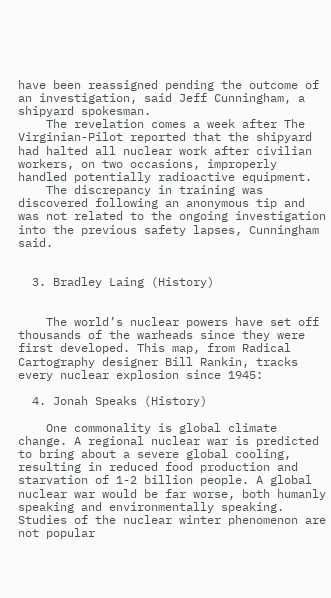have been reassigned pending the outcome of an investigation, said Jeff Cunningham, a shipyard spokesman.
    The revelation comes a week after The Virginian-Pilot reported that the shipyard had halted all nuclear work after civilian workers, on two occasions, improperly handled potentially radioactive equipment.
    The discrepancy in training was discovered following an anonymous tip and was not related to the ongoing investigation into the previous safety lapses, Cunningham said.


  3. Bradley Laing (History)


    The world’s nuclear powers have set off thousands of the warheads since they were first developed. This map, from Radical Cartography designer Bill Rankin, tracks every nuclear explosion since 1945:

  4. Jonah Speaks (History)

    One commonality is global climate change. A regional nuclear war is predicted to bring about a severe global cooling, resulting in reduced food production and starvation of 1-2 billion people. A global nuclear war would be far worse, both humanly speaking and environmentally speaking. Studies of the nuclear winter phenomenon are not popular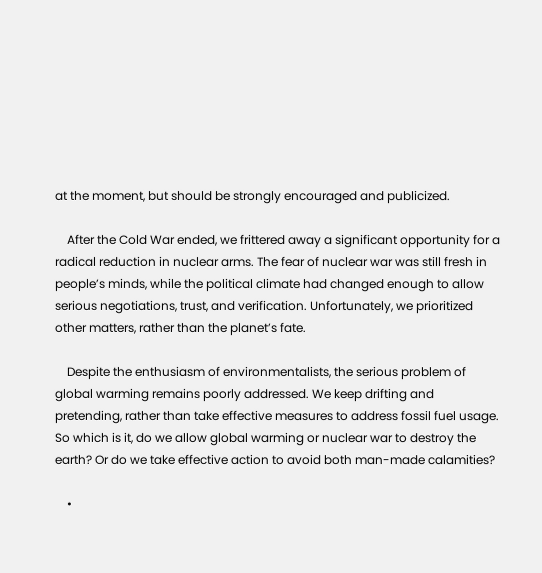at the moment, but should be strongly encouraged and publicized.

    After the Cold War ended, we frittered away a significant opportunity for a radical reduction in nuclear arms. The fear of nuclear war was still fresh in people’s minds, while the political climate had changed enough to allow serious negotiations, trust, and verification. Unfortunately, we prioritized other matters, rather than the planet’s fate.

    Despite the enthusiasm of environmentalists, the serious problem of global warming remains poorly addressed. We keep drifting and pretending, rather than take effective measures to address fossil fuel usage. So which is it, do we allow global warming or nuclear war to destroy the earth? Or do we take effective action to avoid both man-made calamities?

    •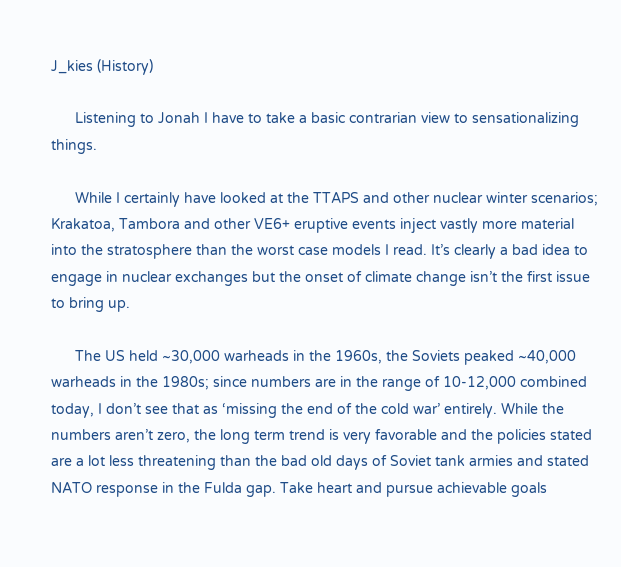J_kies (History)

      Listening to Jonah I have to take a basic contrarian view to sensationalizing things.

      While I certainly have looked at the TTAPS and other nuclear winter scenarios; Krakatoa, Tambora and other VE6+ eruptive events inject vastly more material into the stratosphere than the worst case models I read. It’s clearly a bad idea to engage in nuclear exchanges but the onset of climate change isn’t the first issue to bring up.

      The US held ~30,000 warheads in the 1960s, the Soviets peaked ~40,000 warheads in the 1980s; since numbers are in the range of 10-12,000 combined today, I don’t see that as ‘missing the end of the cold war’ entirely. While the numbers aren’t zero, the long term trend is very favorable and the policies stated are a lot less threatening than the bad old days of Soviet tank armies and stated NATO response in the Fulda gap. Take heart and pursue achievable goals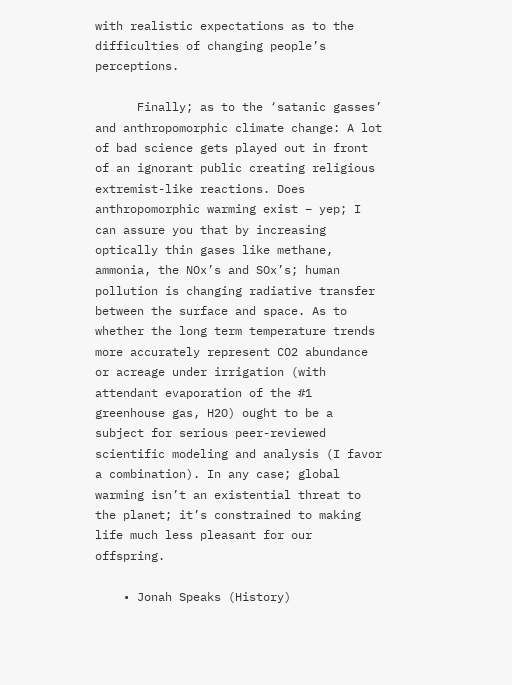with realistic expectations as to the difficulties of changing people’s perceptions.

      Finally; as to the ‘satanic gasses’ and anthropomorphic climate change: A lot of bad science gets played out in front of an ignorant public creating religious extremist-like reactions. Does anthropomorphic warming exist – yep; I can assure you that by increasing optically thin gases like methane, ammonia, the NOx’s and SOx’s; human pollution is changing radiative transfer between the surface and space. As to whether the long term temperature trends more accurately represent CO2 abundance or acreage under irrigation (with attendant evaporation of the #1 greenhouse gas, H2O) ought to be a subject for serious peer-reviewed scientific modeling and analysis (I favor a combination). In any case; global warming isn’t an existential threat to the planet; it’s constrained to making life much less pleasant for our offspring.

    • Jonah Speaks (History)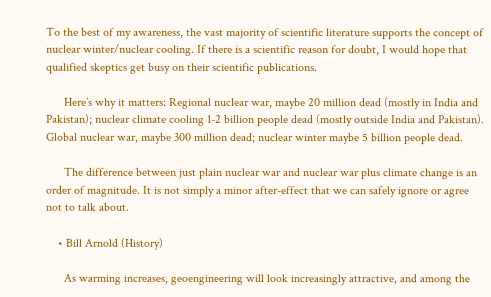To the best of my awareness, the vast majority of scientific literature supports the concept of nuclear winter/nuclear cooling. If there is a scientific reason for doubt, I would hope that qualified skeptics get busy on their scientific publications.

      Here’s why it matters: Regional nuclear war, maybe 20 million dead (mostly in India and Pakistan); nuclear climate cooling 1-2 billion people dead (mostly outside India and Pakistan). Global nuclear war, maybe 300 million dead; nuclear winter maybe 5 billion people dead.

      The difference between just plain nuclear war and nuclear war plus climate change is an order of magnitude. It is not simply a minor after-effect that we can safely ignore or agree not to talk about.

    • Bill Arnold (History)

      As warming increases, geoengineering will look increasingly attractive, and among the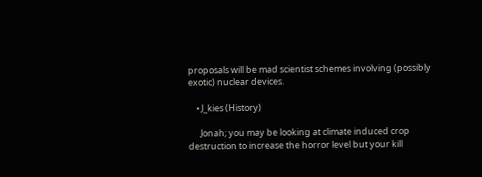proposals will be mad scientist schemes involving (possibly exotic) nuclear devices.

    • J_kies (History)

      Jonah; you may be looking at climate induced crop destruction to increase the horror level but your kill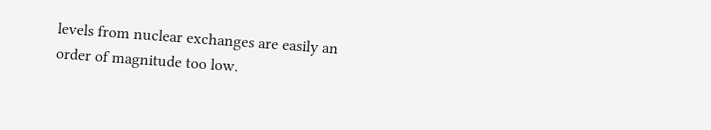levels from nuclear exchanges are easily an order of magnitude too low.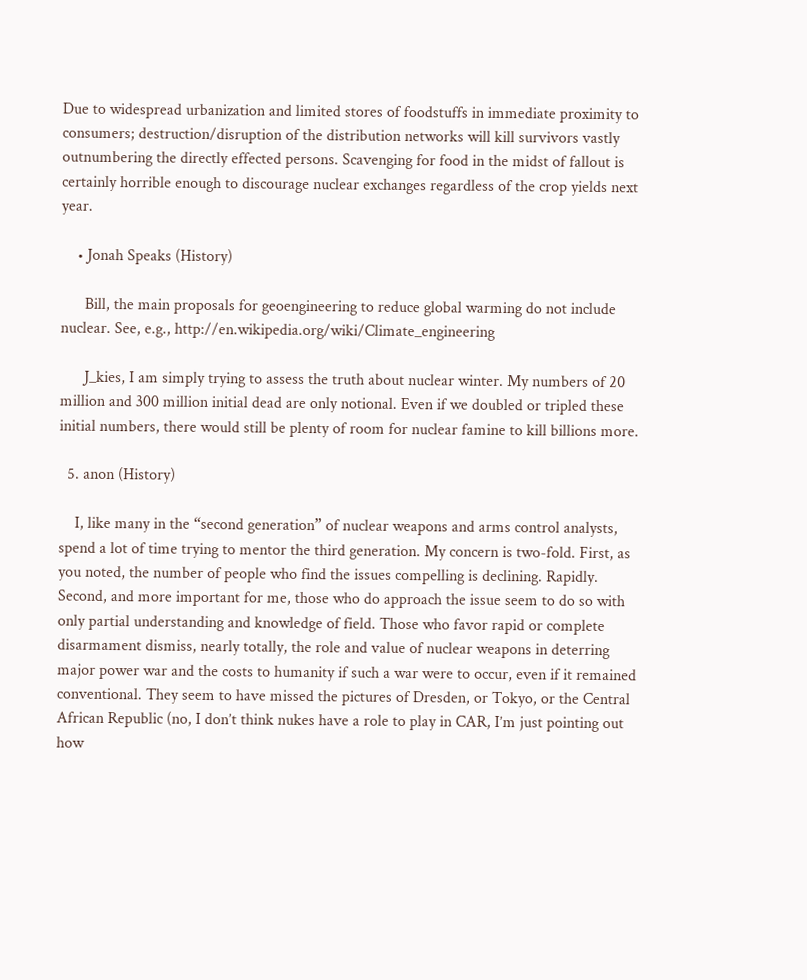Due to widespread urbanization and limited stores of foodstuffs in immediate proximity to consumers; destruction/disruption of the distribution networks will kill survivors vastly outnumbering the directly effected persons. Scavenging for food in the midst of fallout is certainly horrible enough to discourage nuclear exchanges regardless of the crop yields next year.

    • Jonah Speaks (History)

      Bill, the main proposals for geoengineering to reduce global warming do not include nuclear. See, e.g., http://en.wikipedia.org/wiki/Climate_engineering

      J_kies, I am simply trying to assess the truth about nuclear winter. My numbers of 20 million and 300 million initial dead are only notional. Even if we doubled or tripled these initial numbers, there would still be plenty of room for nuclear famine to kill billions more.

  5. anon (History)

    I, like many in the “second generation” of nuclear weapons and arms control analysts, spend a lot of time trying to mentor the third generation. My concern is two-fold. First, as you noted, the number of people who find the issues compelling is declining. Rapidly. Second, and more important for me, those who do approach the issue seem to do so with only partial understanding and knowledge of field. Those who favor rapid or complete disarmament dismiss, nearly totally, the role and value of nuclear weapons in deterring major power war and the costs to humanity if such a war were to occur, even if it remained conventional. They seem to have missed the pictures of Dresden, or Tokyo, or the Central African Republic (no, I don’t think nukes have a role to play in CAR, I’m just pointing out how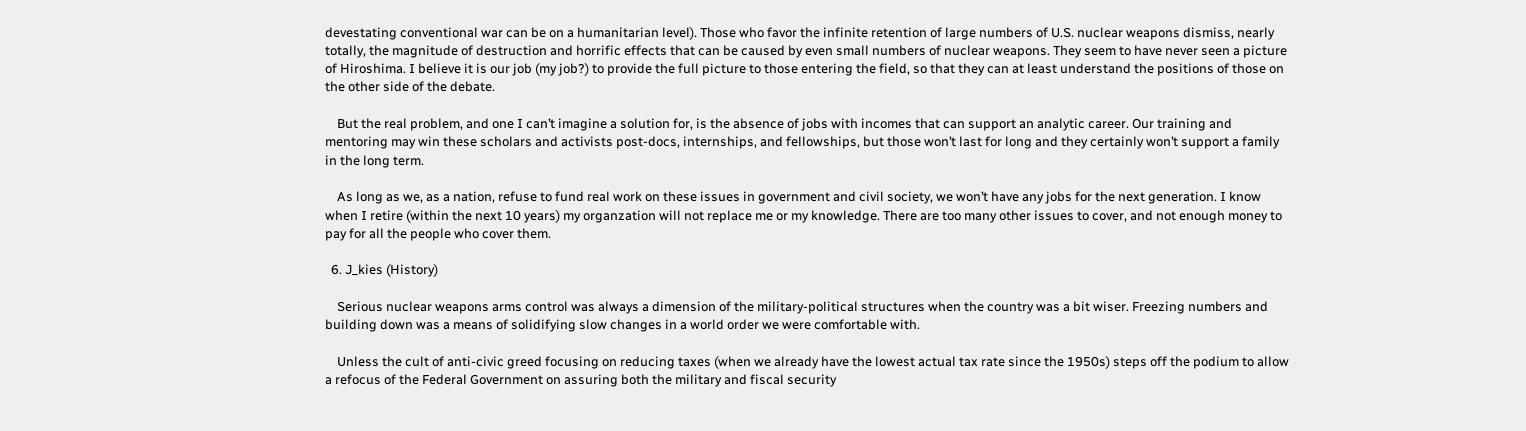devestating conventional war can be on a humanitarian level). Those who favor the infinite retention of large numbers of U.S. nuclear weapons dismiss, nearly totally, the magnitude of destruction and horrific effects that can be caused by even small numbers of nuclear weapons. They seem to have never seen a picture of Hiroshima. I believe it is our job (my job?) to provide the full picture to those entering the field, so that they can at least understand the positions of those on the other side of the debate.

    But the real problem, and one I can’t imagine a solution for, is the absence of jobs with incomes that can support an analytic career. Our training and mentoring may win these scholars and activists post-docs, internships, and fellowships, but those won’t last for long and they certainly won’t support a family in the long term.

    As long as we, as a nation, refuse to fund real work on these issues in government and civil society, we won’t have any jobs for the next generation. I know when I retire (within the next 10 years) my organzation will not replace me or my knowledge. There are too many other issues to cover, and not enough money to pay for all the people who cover them.

  6. J_kies (History)

    Serious nuclear weapons arms control was always a dimension of the military-political structures when the country was a bit wiser. Freezing numbers and building down was a means of solidifying slow changes in a world order we were comfortable with.

    Unless the cult of anti-civic greed focusing on reducing taxes (when we already have the lowest actual tax rate since the 1950s) steps off the podium to allow a refocus of the Federal Government on assuring both the military and fiscal security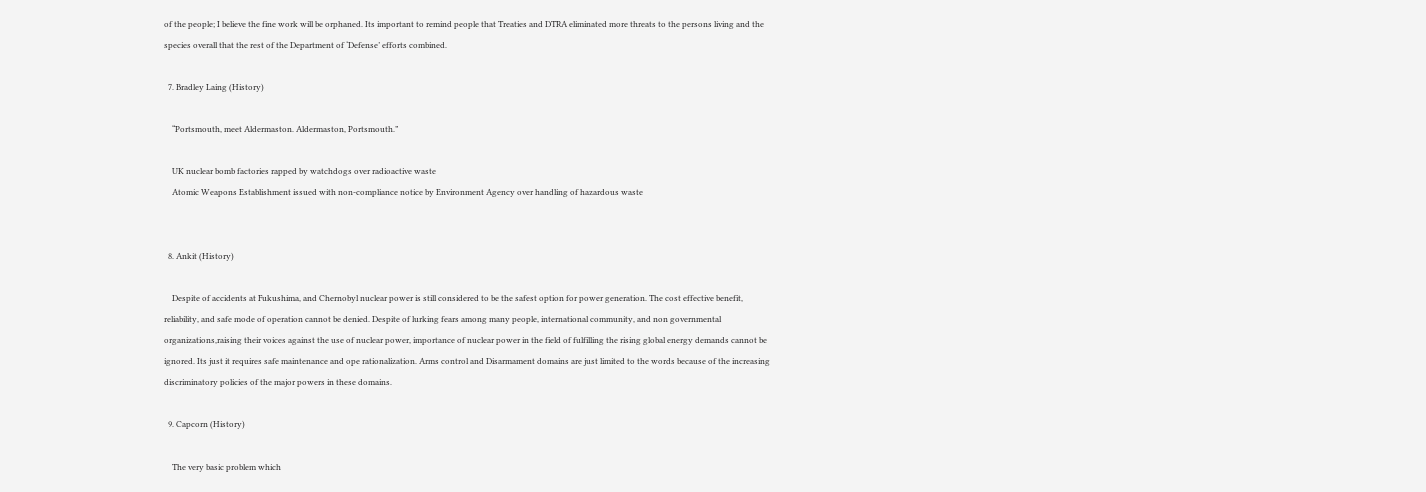of the people; I believe the fine work will be orphaned. Its important to remind people that Treaties and DTRA eliminated more threats to the persons living and the species overall that the rest of the Department of ‘Defense’ efforts combined.

  7. Bradley Laing (History)

    “Portsmouth, meet Aldermaston. Aldermaston, Portsmouth.”

    UK nuclear bomb factories rapped by watchdogs over radioactive waste
    Atomic Weapons Establishment issued with non-compliance notice by Environment Agency over handling of hazardous waste


  8. Ankit (History)

    Despite of accidents at Fukushima, and Chernobyl nuclear power is still considered to be the safest option for power generation. The cost effective benefit, reliability, and safe mode of operation cannot be denied. Despite of lurking fears among many people, international community, and non governmental organizations,raising their voices against the use of nuclear power, importance of nuclear power in the field of fulfilling the rising global energy demands cannot be ignored. Its just it requires safe maintenance and ope rationalization. Arms control and Disarmament domains are just limited to the words because of the increasing discriminatory policies of the major powers in these domains.

  9. Capcorn (History)

    The very basic problem which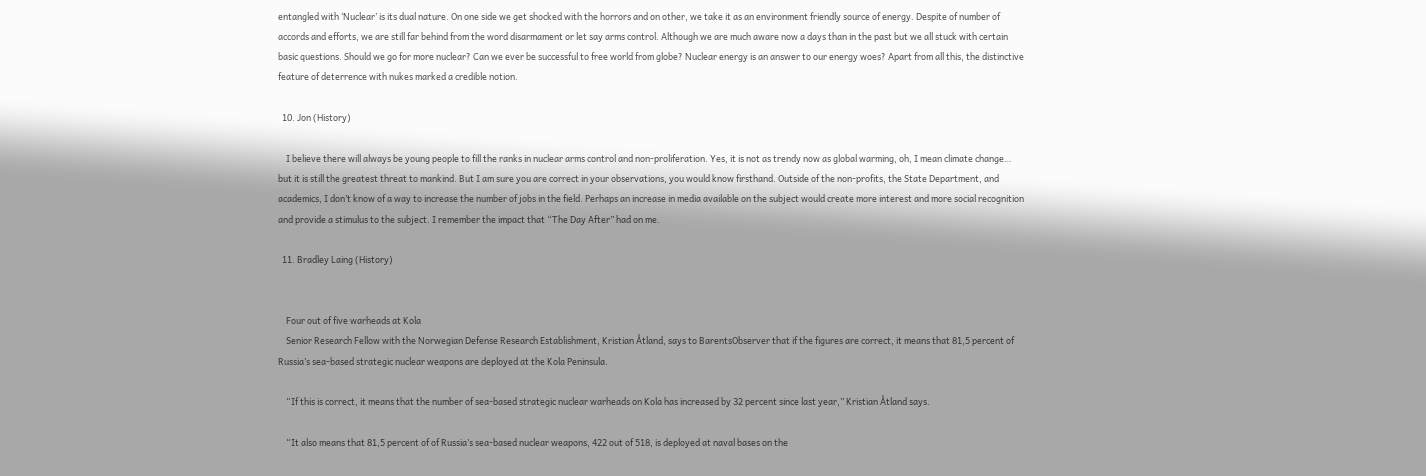entangled with ‘Nuclear’ is its dual nature. On one side we get shocked with the horrors and on other, we take it as an environment friendly source of energy. Despite of number of accords and efforts, we are still far behind from the word disarmament or let say arms control. Although we are much aware now a days than in the past but we all stuck with certain basic questions. Should we go for more nuclear? Can we ever be successful to free world from globe? Nuclear energy is an answer to our energy woes? Apart from all this, the distinctive feature of deterrence with nukes marked a credible notion.

  10. Jon (History)

    I believe there will always be young people to fill the ranks in nuclear arms control and non-proliferation. Yes, it is not as trendy now as global warming, oh, I mean climate change… but it is still the greatest threat to mankind. But I am sure you are correct in your observations, you would know firsthand. Outside of the non-profits, the State Department, and academics, I don’t know of a way to increase the number of jobs in the field. Perhaps an increase in media available on the subject would create more interest and more social recognition and provide a stimulus to the subject. I remember the impact that “The Day After” had on me.

  11. Bradley Laing (History)


    Four out of five warheads at Kola
    Senior Research Fellow with the Norwegian Defense Research Establishment, Kristian Åtland, says to BarentsObserver that if the figures are correct, it means that 81,5 percent of Russia’s sea-based strategic nuclear weapons are deployed at the Kola Peninsula.

    “If this is correct, it means that the number of sea-based strategic nuclear warheads on Kola has increased by 32 percent since last year,” Kristian Åtland says.

    “It also means that 81,5 percent of of Russia’s sea-based nuclear weapons, 422 out of 518, is deployed at naval bases on the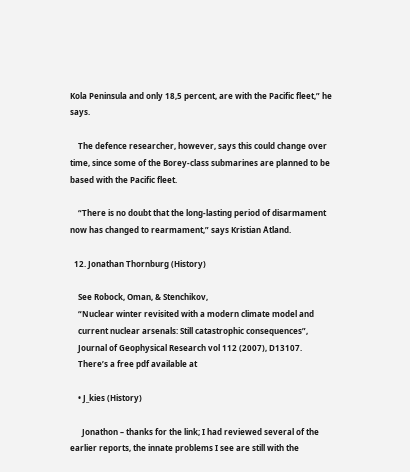Kola Peninsula and only 18,5 percent, are with the Pacific fleet,” he says.

    The defence researcher, however, says this could change over time, since some of the Borey-class submarines are planned to be based with the Pacific fleet.

    “There is no doubt that the long-lasting period of disarmament now has changed to rearmament,” says Kristian Åtland.

  12. Jonathan Thornburg (History)

    See Robock, Oman, & Stenchikov,
    “Nuclear winter revisited with a modern climate model and
    current nuclear arsenals: Still catastrophic consequences”,
    Journal of Geophysical Research vol 112 (2007), D13107.
    There’s a free pdf available at

    • J_kies (History)

      Jonathon – thanks for the link; I had reviewed several of the earlier reports, the innate problems I see are still with the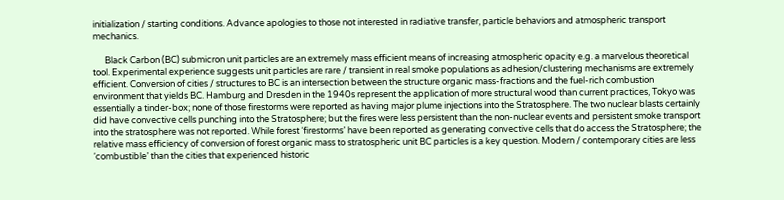initialization / starting conditions. Advance apologies to those not interested in radiative transfer, particle behaviors and atmospheric transport mechanics.

      Black Carbon (BC) submicron unit particles are an extremely mass efficient means of increasing atmospheric opacity e.g. a marvelous theoretical tool. Experimental experience suggests unit particles are rare / transient in real smoke populations as adhesion/clustering mechanisms are extremely efficient. Conversion of cities / structures to BC is an intersection between the structure organic mass-fractions and the fuel-rich combustion environment that yields BC. Hamburg and Dresden in the 1940s represent the application of more structural wood than current practices, Tokyo was essentially a tinder-box; none of those firestorms were reported as having major plume injections into the Stratosphere. The two nuclear blasts certainly did have convective cells punching into the Stratosphere; but the fires were less persistent than the non-nuclear events and persistent smoke transport into the stratosphere was not reported. While forest ‘firestorms’ have been reported as generating convective cells that do access the Stratosphere; the relative mass efficiency of conversion of forest organic mass to stratospheric unit BC particles is a key question. Modern / contemporary cities are less ‘combustible’ than the cities that experienced historic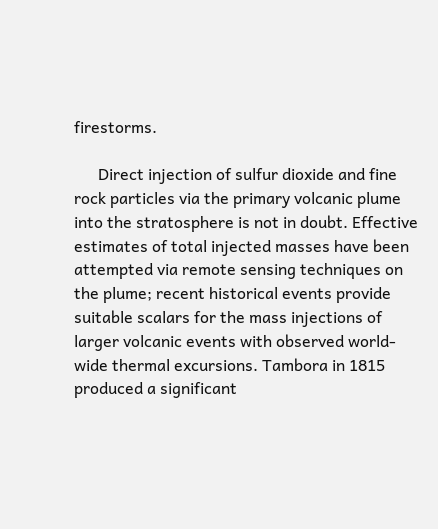firestorms.

      Direct injection of sulfur dioxide and fine rock particles via the primary volcanic plume into the stratosphere is not in doubt. Effective estimates of total injected masses have been attempted via remote sensing techniques on the plume; recent historical events provide suitable scalars for the mass injections of larger volcanic events with observed world-wide thermal excursions. Tambora in 1815 produced a significant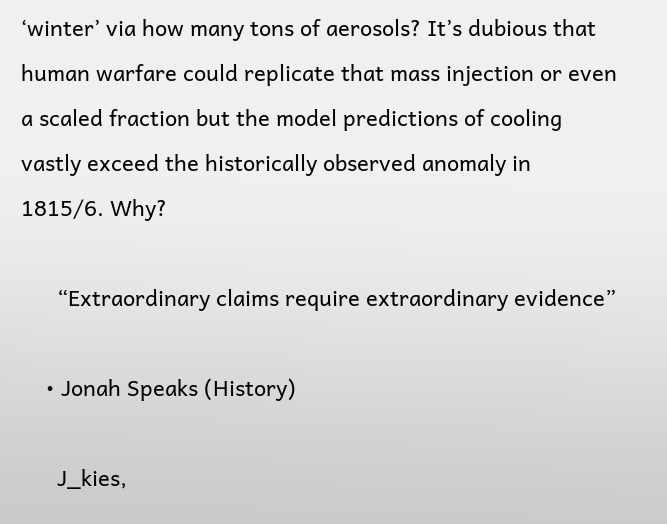‘winter’ via how many tons of aerosols? It’s dubious that human warfare could replicate that mass injection or even a scaled fraction but the model predictions of cooling vastly exceed the historically observed anomaly in 1815/6. Why?

      “Extraordinary claims require extraordinary evidence”

    • Jonah Speaks (History)

      J_kies,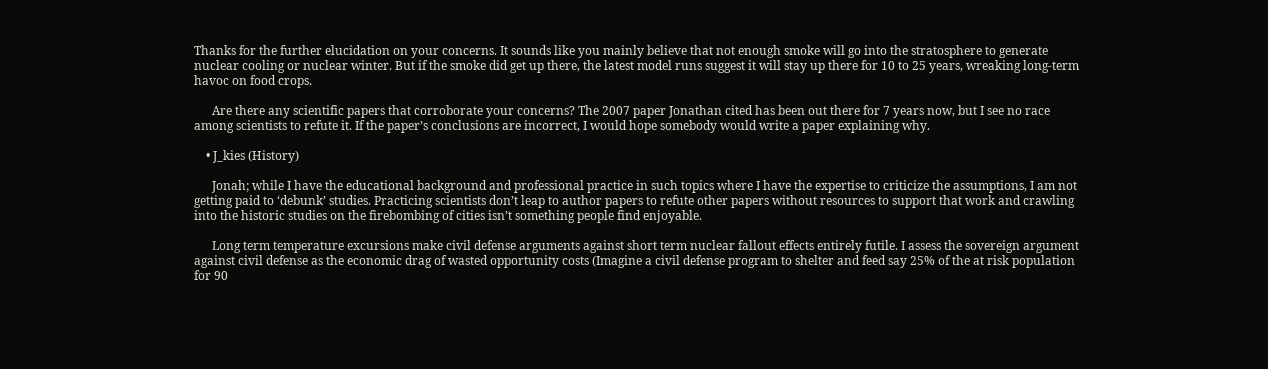Thanks for the further elucidation on your concerns. It sounds like you mainly believe that not enough smoke will go into the stratosphere to generate nuclear cooling or nuclear winter. But if the smoke did get up there, the latest model runs suggest it will stay up there for 10 to 25 years, wreaking long-term havoc on food crops.

      Are there any scientific papers that corroborate your concerns? The 2007 paper Jonathan cited has been out there for 7 years now, but I see no race among scientists to refute it. If the paper’s conclusions are incorrect, I would hope somebody would write a paper explaining why.

    • J_kies (History)

      Jonah; while I have the educational background and professional practice in such topics where I have the expertise to criticize the assumptions, I am not getting paid to ‘debunk’ studies. Practicing scientists don’t leap to author papers to refute other papers without resources to support that work and crawling into the historic studies on the firebombing of cities isn’t something people find enjoyable.

      Long term temperature excursions make civil defense arguments against short term nuclear fallout effects entirely futile. I assess the sovereign argument against civil defense as the economic drag of wasted opportunity costs (Imagine a civil defense program to shelter and feed say 25% of the at risk population for 90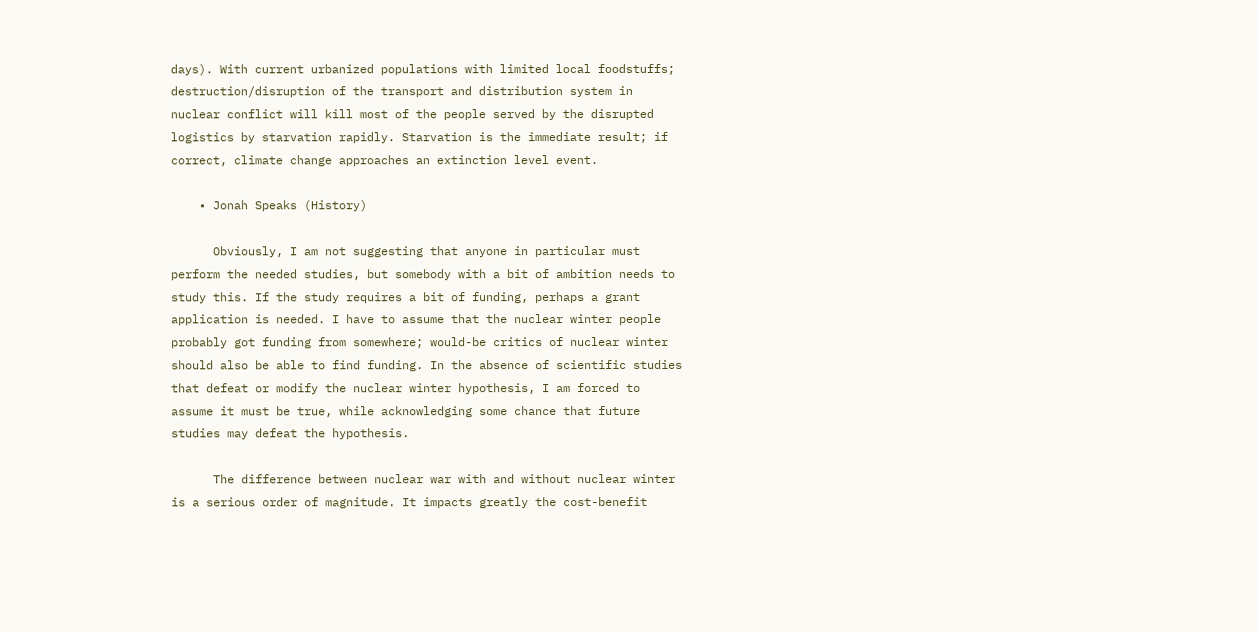days). With current urbanized populations with limited local foodstuffs; destruction/disruption of the transport and distribution system in nuclear conflict will kill most of the people served by the disrupted logistics by starvation rapidly. Starvation is the immediate result; if correct, climate change approaches an extinction level event.

    • Jonah Speaks (History)

      Obviously, I am not suggesting that anyone in particular must perform the needed studies, but somebody with a bit of ambition needs to study this. If the study requires a bit of funding, perhaps a grant application is needed. I have to assume that the nuclear winter people probably got funding from somewhere; would-be critics of nuclear winter should also be able to find funding. In the absence of scientific studies that defeat or modify the nuclear winter hypothesis, I am forced to assume it must be true, while acknowledging some chance that future studies may defeat the hypothesis.

      The difference between nuclear war with and without nuclear winter is a serious order of magnitude. It impacts greatly the cost-benefit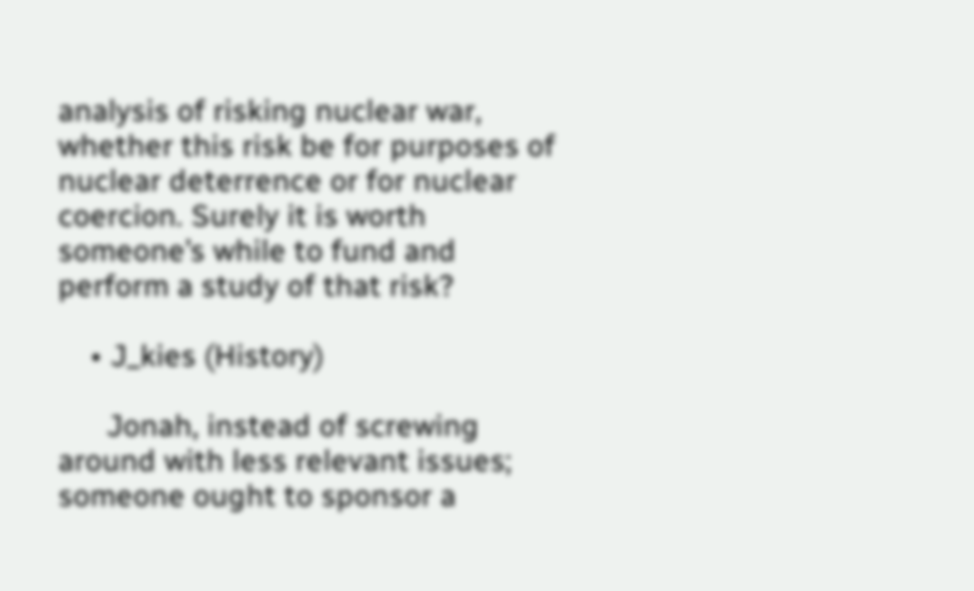analysis of risking nuclear war, whether this risk be for purposes of nuclear deterrence or for nuclear coercion. Surely it is worth someone’s while to fund and perform a study of that risk?

    • J_kies (History)

      Jonah, instead of screwing around with less relevant issues; someone ought to sponsor a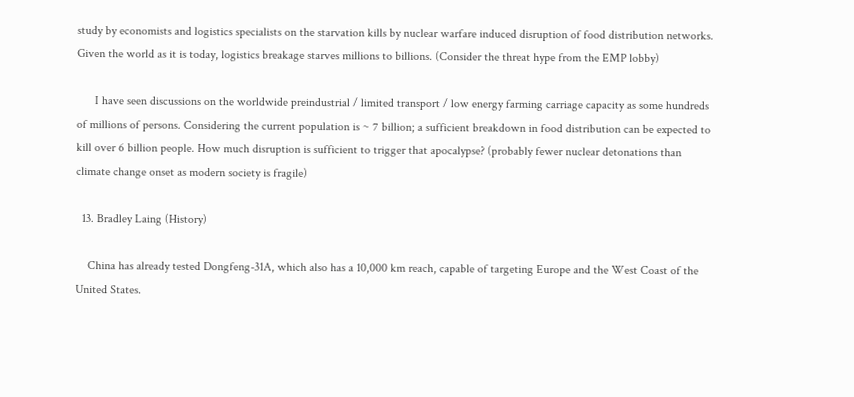study by economists and logistics specialists on the starvation kills by nuclear warfare induced disruption of food distribution networks. Given the world as it is today, logistics breakage starves millions to billions. (Consider the threat hype from the EMP lobby)

      I have seen discussions on the worldwide preindustrial / limited transport / low energy farming carriage capacity as some hundreds of millions of persons. Considering the current population is ~ 7 billion; a sufficient breakdown in food distribution can be expected to kill over 6 billion people. How much disruption is sufficient to trigger that apocalypse? (probably fewer nuclear detonations than climate change onset as modern society is fragile)

  13. Bradley Laing (History)

    China has already tested Dongfeng-31A, which also has a 10,000 km reach, capable of targeting Europe and the West Coast of the United States.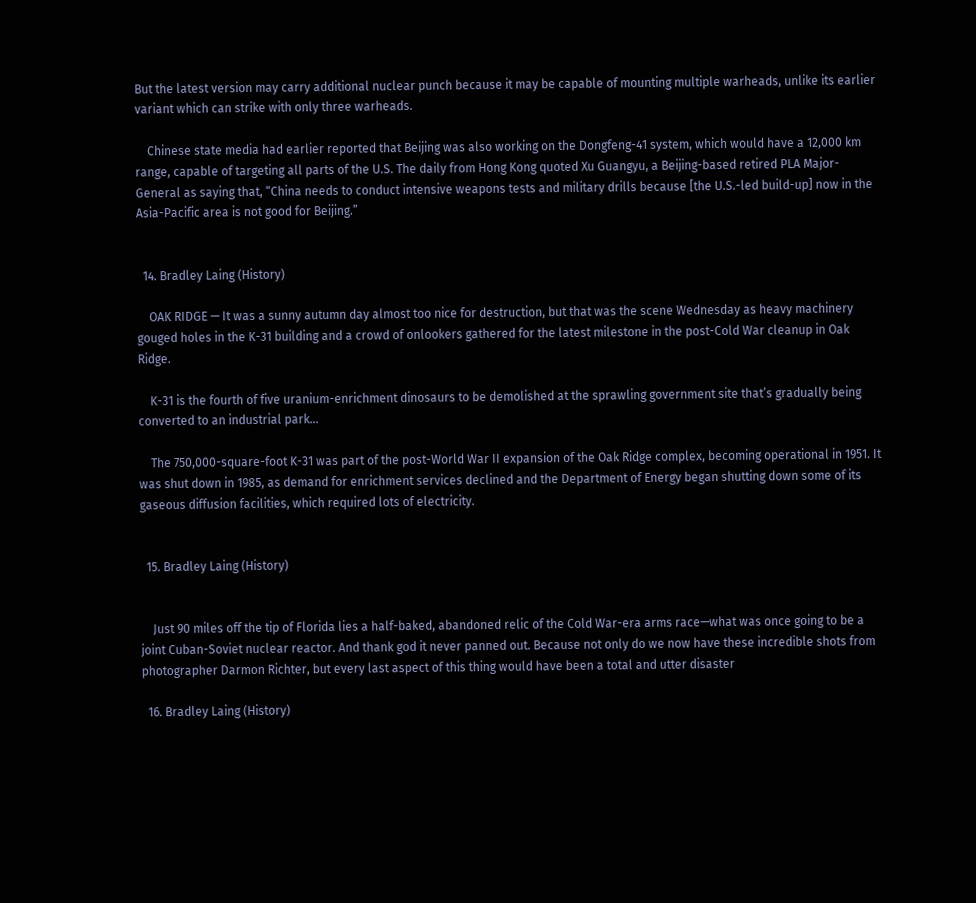But the latest version may carry additional nuclear punch because it may be capable of mounting multiple warheads, unlike its earlier variant which can strike with only three warheads.

    Chinese state media had earlier reported that Beijing was also working on the Dongfeng-41 system, which would have a 12,000 km range, capable of targeting all parts of the U.S. The daily from Hong Kong quoted Xu Guangyu, a Beijing-based retired PLA Major-General as saying that, “China needs to conduct intensive weapons tests and military drills because [the U.S.-led build-up] now in the Asia-Pacific area is not good for Beijing.”


  14. Bradley Laing (History)

    OAK RIDGE — It was a sunny autumn day almost too nice for destruction, but that was the scene Wednesday as heavy machinery gouged holes in the K-31 building and a crowd of onlookers gathered for the latest milestone in the post-Cold War cleanup in Oak Ridge.

    K-31 is the fourth of five uranium-enrichment dinosaurs to be demolished at the sprawling government site that’s gradually being converted to an industrial park…

    The 750,000-square-foot K-31 was part of the post-World War II expansion of the Oak Ridge complex, becoming operational in 1951. It was shut down in 1985, as demand for enrichment services declined and the Department of Energy began shutting down some of its gaseous diffusion facilities, which required lots of electricity.


  15. Bradley Laing (History)


    Just 90 miles off the tip of Florida lies a half-baked, abandoned relic of the Cold War-era arms race—what was once going to be a joint Cuban-Soviet nuclear reactor. And thank god it never panned out. Because not only do we now have these incredible shots from photographer Darmon Richter, but every last aspect of this thing would have been a total and utter disaster

  16. Bradley Laing (History)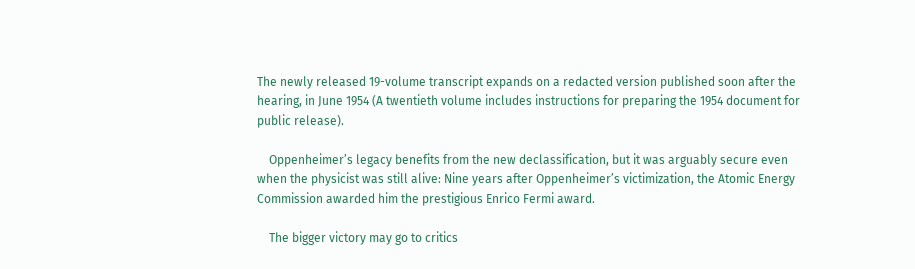The newly released 19-volume transcript expands on a redacted version published soon after the hearing, in June 1954 (A twentieth volume includes instructions for preparing the 1954 document for public release).

    Oppenheimer’s legacy benefits from the new declassification, but it was arguably secure even when the physicist was still alive: Nine years after Oppenheimer’s victimization, the Atomic Energy Commission awarded him the prestigious Enrico Fermi award.

    The bigger victory may go to critics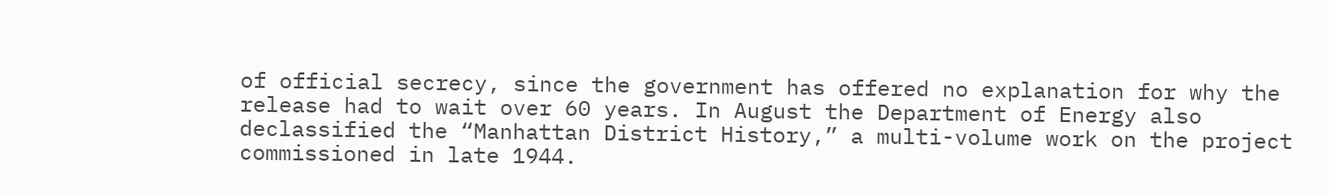of official secrecy, since the government has offered no explanation for why the release had to wait over 60 years. In August the Department of Energy also declassified the “Manhattan District History,” a multi-volume work on the project commissioned in late 1944.